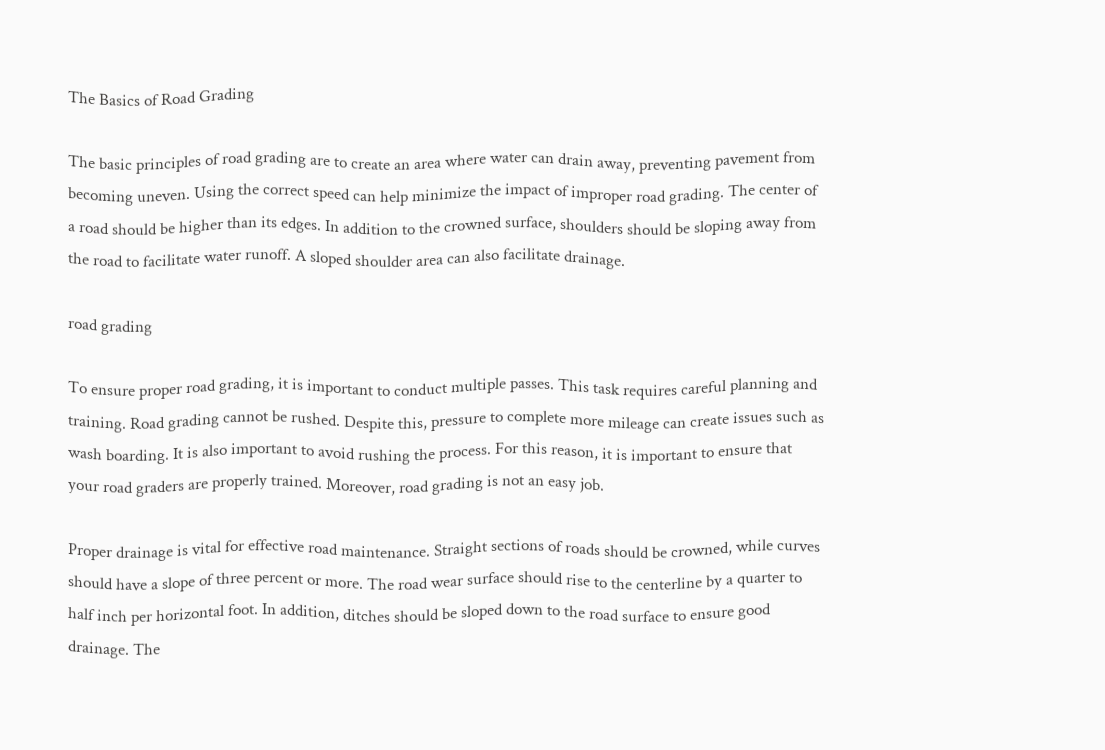The Basics of Road Grading

The basic principles of road grading are to create an area where water can drain away, preventing pavement from becoming uneven. Using the correct speed can help minimize the impact of improper road grading. The center of a road should be higher than its edges. In addition to the crowned surface, shoulders should be sloping away from the road to facilitate water runoff. A sloped shoulder area can also facilitate drainage.

road grading

To ensure proper road grading, it is important to conduct multiple passes. This task requires careful planning and training. Road grading cannot be rushed. Despite this, pressure to complete more mileage can create issues such as wash boarding. It is also important to avoid rushing the process. For this reason, it is important to ensure that your road graders are properly trained. Moreover, road grading is not an easy job.

Proper drainage is vital for effective road maintenance. Straight sections of roads should be crowned, while curves should have a slope of three percent or more. The road wear surface should rise to the centerline by a quarter to half inch per horizontal foot. In addition, ditches should be sloped down to the road surface to ensure good drainage. The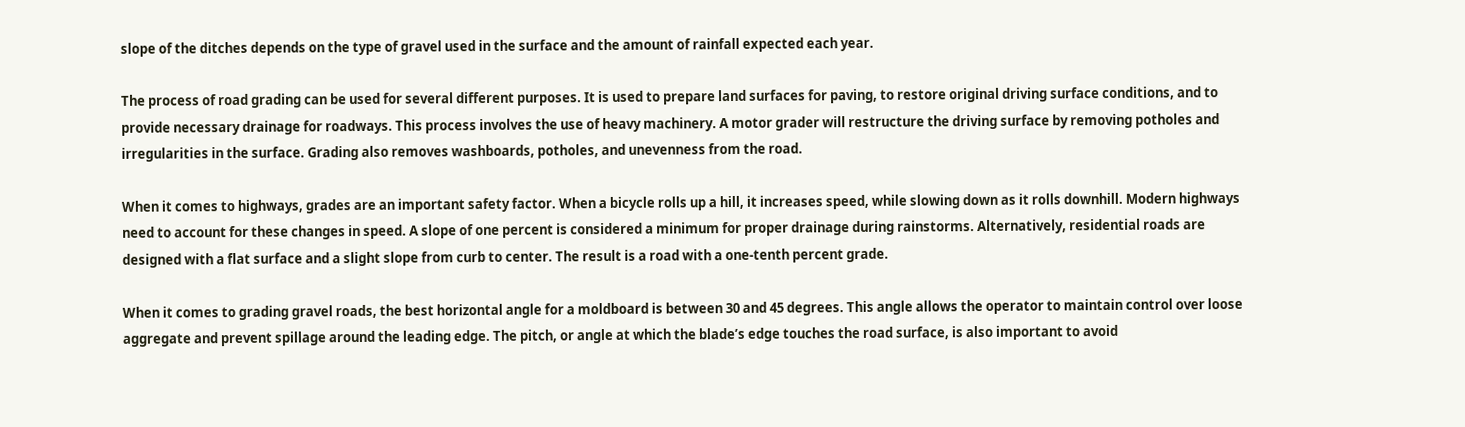slope of the ditches depends on the type of gravel used in the surface and the amount of rainfall expected each year.

The process of road grading can be used for several different purposes. It is used to prepare land surfaces for paving, to restore original driving surface conditions, and to provide necessary drainage for roadways. This process involves the use of heavy machinery. A motor grader will restructure the driving surface by removing potholes and irregularities in the surface. Grading also removes washboards, potholes, and unevenness from the road.

When it comes to highways, grades are an important safety factor. When a bicycle rolls up a hill, it increases speed, while slowing down as it rolls downhill. Modern highways need to account for these changes in speed. A slope of one percent is considered a minimum for proper drainage during rainstorms. Alternatively, residential roads are designed with a flat surface and a slight slope from curb to center. The result is a road with a one-tenth percent grade.

When it comes to grading gravel roads, the best horizontal angle for a moldboard is between 30 and 45 degrees. This angle allows the operator to maintain control over loose aggregate and prevent spillage around the leading edge. The pitch, or angle at which the blade’s edge touches the road surface, is also important to avoid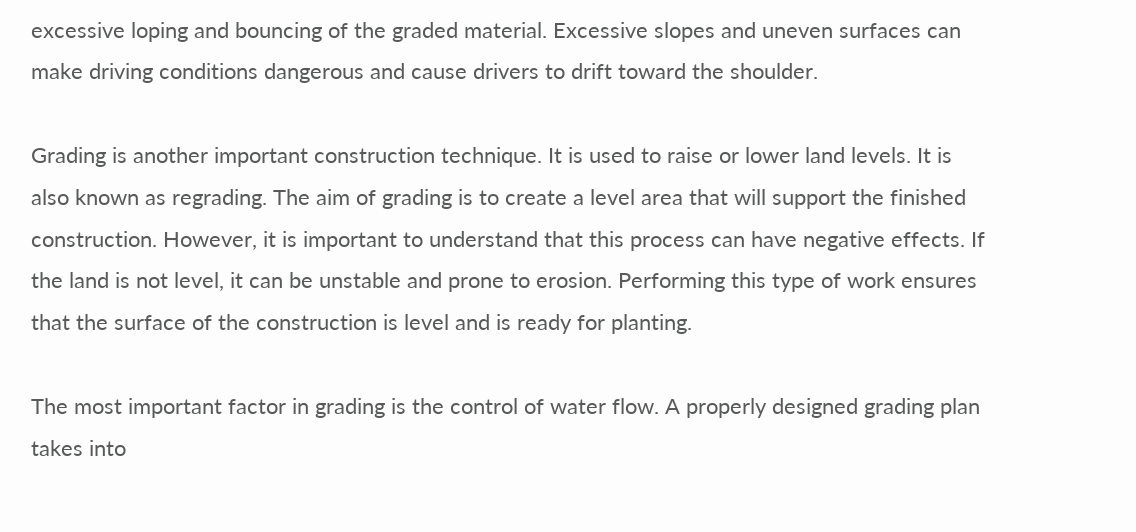excessive loping and bouncing of the graded material. Excessive slopes and uneven surfaces can make driving conditions dangerous and cause drivers to drift toward the shoulder.

Grading is another important construction technique. It is used to raise or lower land levels. It is also known as regrading. The aim of grading is to create a level area that will support the finished construction. However, it is important to understand that this process can have negative effects. If the land is not level, it can be unstable and prone to erosion. Performing this type of work ensures that the surface of the construction is level and is ready for planting.

The most important factor in grading is the control of water flow. A properly designed grading plan takes into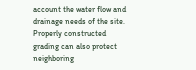account the water flow and drainage needs of the site. Properly constructed grading can also protect neighboring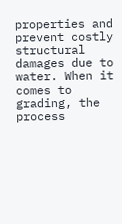properties and prevent costly structural damages due to water. When it comes to grading, the process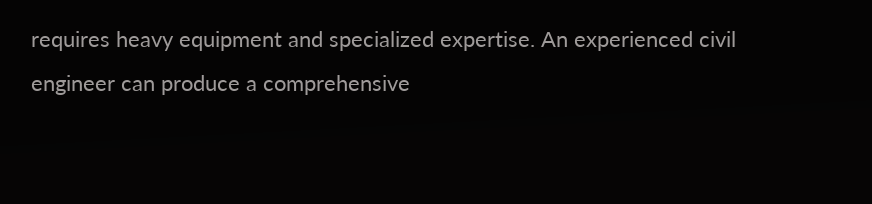requires heavy equipment and specialized expertise. An experienced civil engineer can produce a comprehensive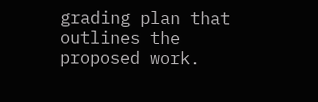grading plan that outlines the proposed work.